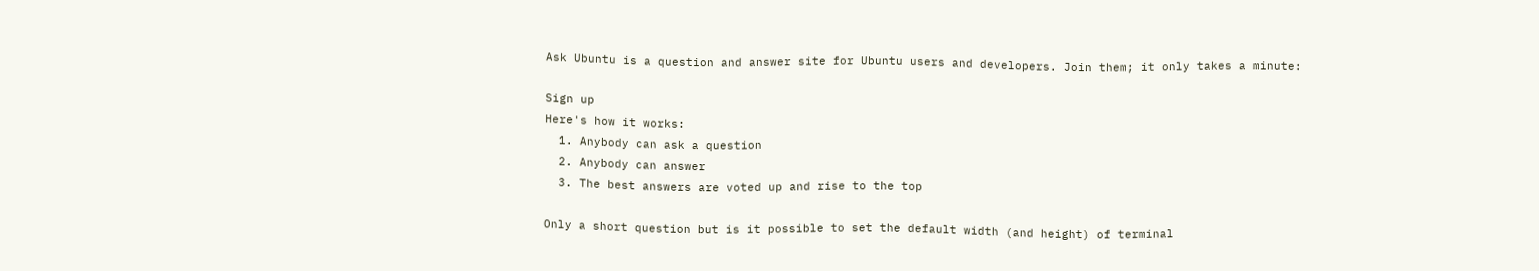Ask Ubuntu is a question and answer site for Ubuntu users and developers. Join them; it only takes a minute:

Sign up
Here's how it works:
  1. Anybody can ask a question
  2. Anybody can answer
  3. The best answers are voted up and rise to the top

Only a short question but is it possible to set the default width (and height) of terminal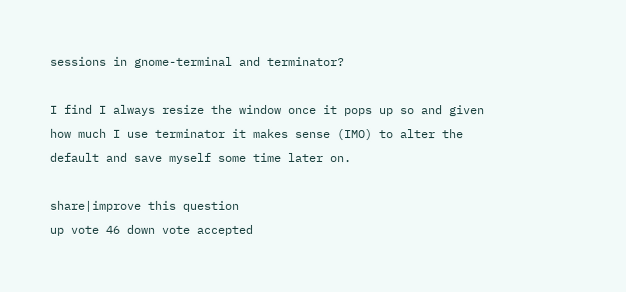sessions in gnome-terminal and terminator?

I find I always resize the window once it pops up so and given how much I use terminator it makes sense (IMO) to alter the default and save myself some time later on.

share|improve this question
up vote 46 down vote accepted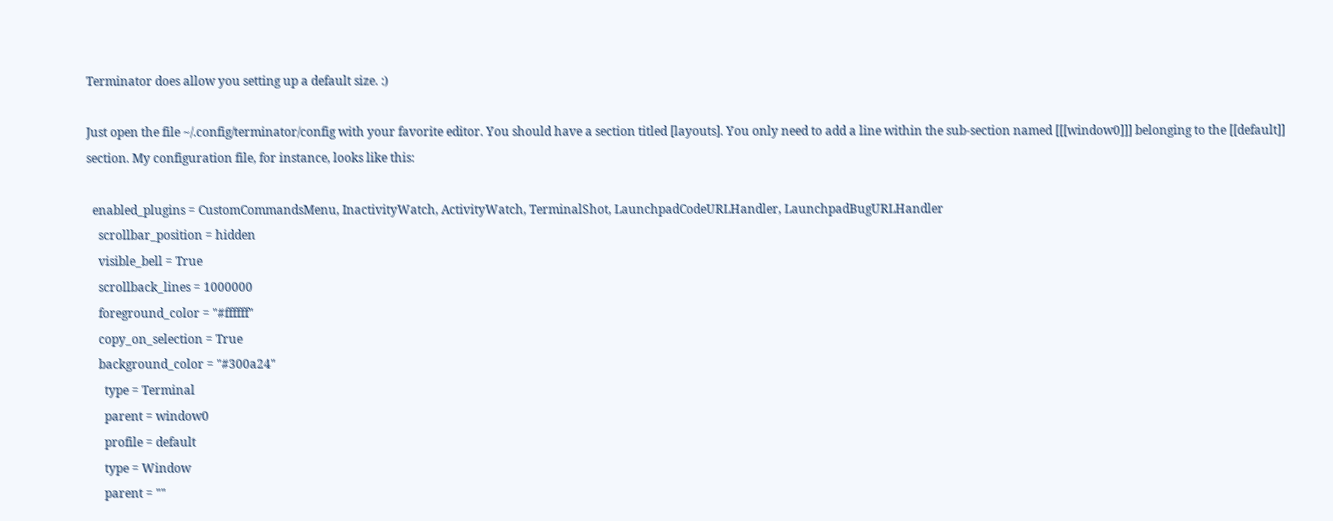Terminator does allow you setting up a default size. :)

Just open the file ~/.config/terminator/config with your favorite editor. You should have a section titled [layouts]. You only need to add a line within the sub-section named [[[window0]]] belonging to the [[default]] section. My configuration file, for instance, looks like this:

  enabled_plugins = CustomCommandsMenu, InactivityWatch, ActivityWatch, TerminalShot, LaunchpadCodeURLHandler, LaunchpadBugURLHandler
    scrollbar_position = hidden
    visible_bell = True
    scrollback_lines = 1000000
    foreground_color = "#ffffff"
    copy_on_selection = True
    background_color = "#300a24"
      type = Terminal
      parent = window0
      profile = default
      type = Window
      parent = ""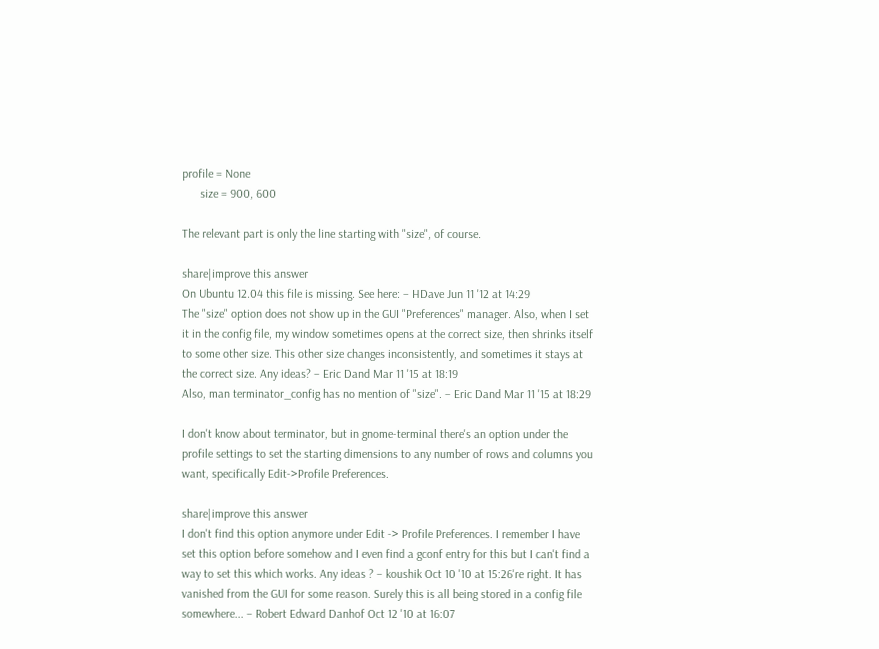profile = None
      size = 900, 600

The relevant part is only the line starting with "size", of course.

share|improve this answer
On Ubuntu 12.04 this file is missing. See here: – HDave Jun 11 '12 at 14:29
The "size" option does not show up in the GUI "Preferences" manager. Also, when I set it in the config file, my window sometimes opens at the correct size, then shrinks itself to some other size. This other size changes inconsistently, and sometimes it stays at the correct size. Any ideas? – Eric Dand Mar 11 '15 at 18:19
Also, man terminator_config has no mention of "size". – Eric Dand Mar 11 '15 at 18:29

I don't know about terminator, but in gnome-terminal there's an option under the profile settings to set the starting dimensions to any number of rows and columns you want, specifically Edit->Profile Preferences.

share|improve this answer
I don't find this option anymore under Edit -> Profile Preferences. I remember I have set this option before somehow and I even find a gconf entry for this but I can't find a way to set this which works. Any ideas ? – koushik Oct 10 '10 at 15:26're right. It has vanished from the GUI for some reason. Surely this is all being stored in a config file somewhere... – Robert Edward Danhof Oct 12 '10 at 16:07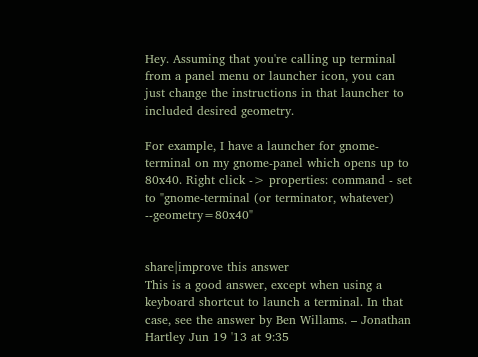Hey. Assuming that you're calling up terminal from a panel menu or launcher icon, you can just change the instructions in that launcher to included desired geometry.

For example, I have a launcher for gnome-terminal on my gnome-panel which opens up to 80x40. Right click -> properties: command - set to "gnome-terminal (or terminator, whatever) --geometry=80x40"


share|improve this answer
This is a good answer, except when using a keyboard shortcut to launch a terminal. In that case, see the answer by Ben Willams. – Jonathan Hartley Jun 19 '13 at 9:35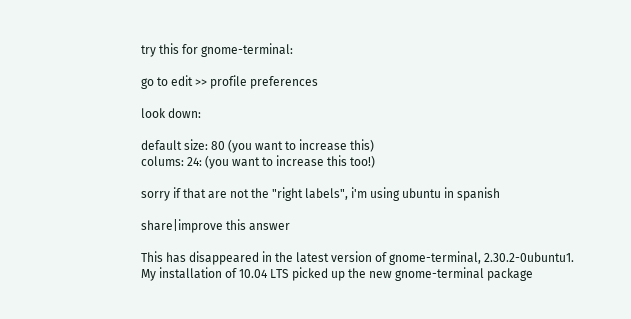try this for gnome-terminal:

go to edit >> profile preferences

look down:

default size: 80 (you want to increase this)
colums: 24: (you want to increase this too!)

sorry if that are not the "right labels", i'm using ubuntu in spanish

share|improve this answer

This has disappeared in the latest version of gnome-terminal, 2.30.2-0ubuntu1. My installation of 10.04 LTS picked up the new gnome-terminal package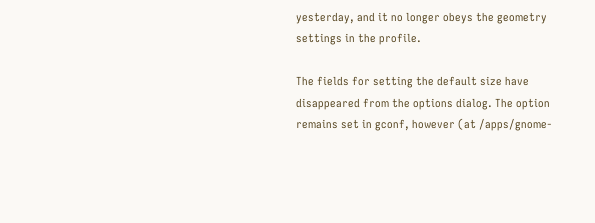yesterday, and it no longer obeys the geometry settings in the profile.

The fields for setting the default size have disappeared from the options dialog. The option remains set in gconf, however (at /apps/gnome-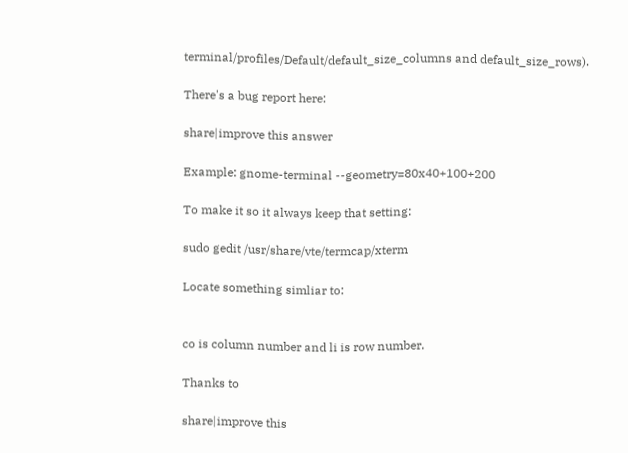terminal/profiles/Default/default_size_columns and default_size_rows).

There's a bug report here:

share|improve this answer

Example: gnome-terminal --geometry=80x40+100+200

To make it so it always keep that setting:

sudo gedit /usr/share/vte/termcap/xterm

Locate something simliar to:


co is column number and li is row number.

Thanks to

share|improve this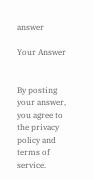answer

Your Answer


By posting your answer, you agree to the privacy policy and terms of service.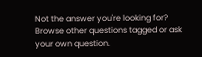Not the answer you're looking for? Browse other questions tagged or ask your own question.